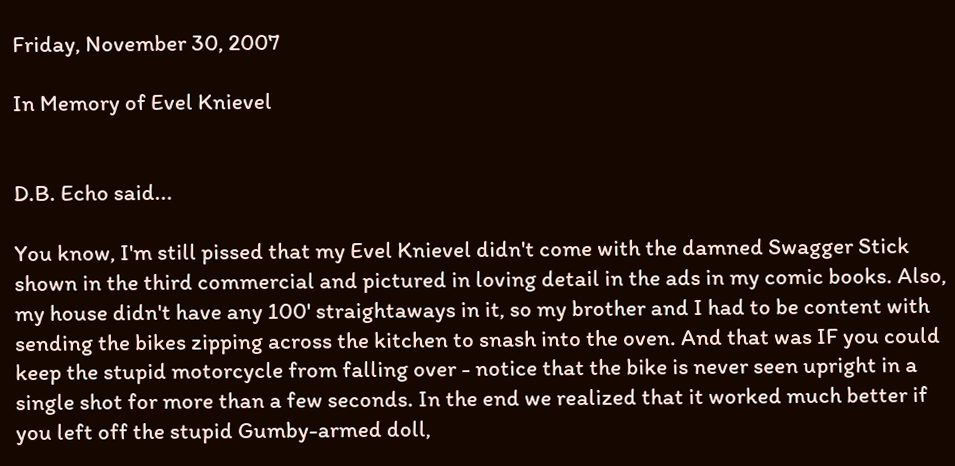Friday, November 30, 2007

In Memory of Evel Knievel


D.B. Echo said...

You know, I'm still pissed that my Evel Knievel didn't come with the damned Swagger Stick shown in the third commercial and pictured in loving detail in the ads in my comic books. Also, my house didn't have any 100' straightaways in it, so my brother and I had to be content with sending the bikes zipping across the kitchen to snash into the oven. And that was IF you could keep the stupid motorcycle from falling over - notice that the bike is never seen upright in a single shot for more than a few seconds. In the end we realized that it worked much better if you left off the stupid Gumby-armed doll,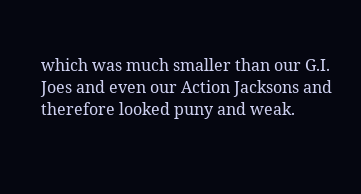which was much smaller than our G.I. Joes and even our Action Jacksons and therefore looked puny and weak.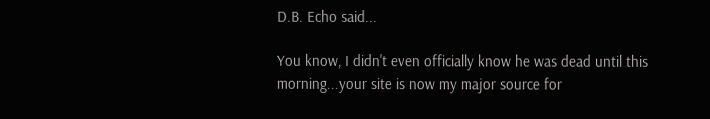D.B. Echo said...

You know, I didn't even officially know he was dead until this morning...your site is now my major source for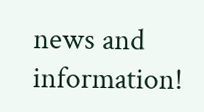news and information!